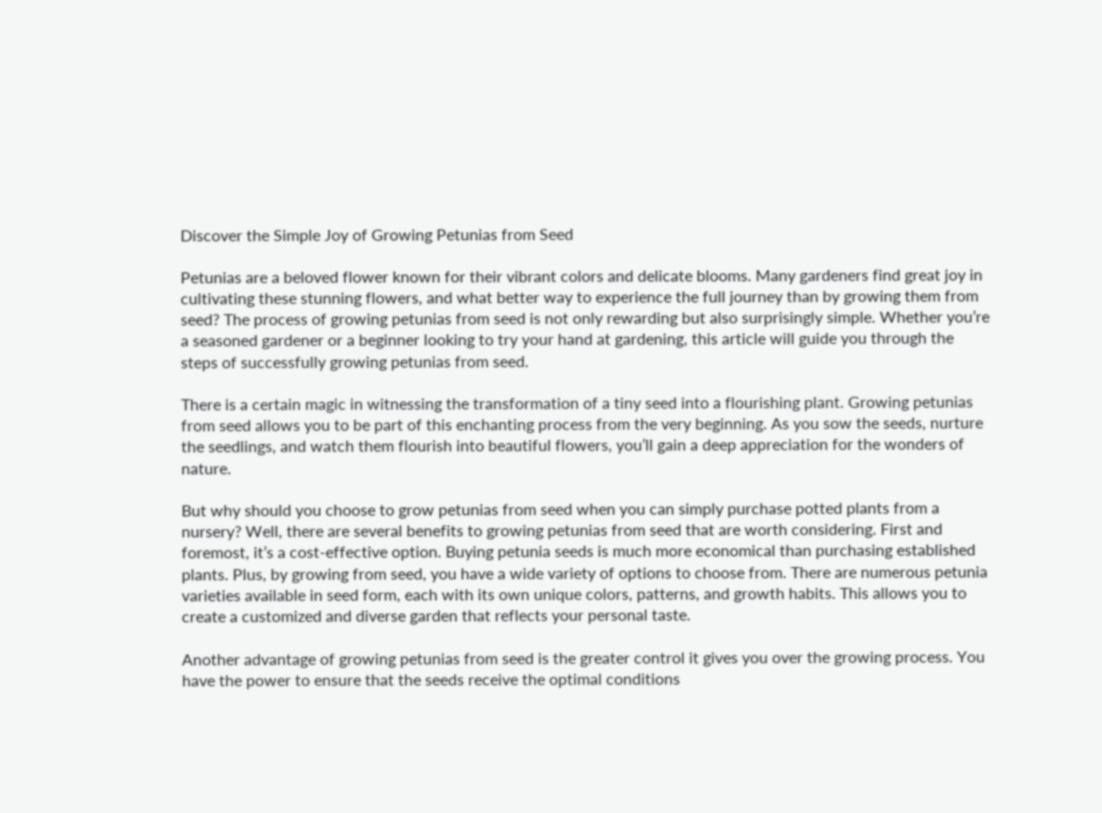Discover the Simple Joy of Growing Petunias from Seed

Petunias are a beloved flower known for their vibrant colors and delicate blooms. Many gardeners find great joy in cultivating these stunning flowers, and what better way to experience the full journey than by growing them from seed? The process of growing petunias from seed is not only rewarding but also surprisingly simple. Whether you’re a seasoned gardener or a beginner looking to try your hand at gardening, this article will guide you through the steps of successfully growing petunias from seed.

There is a certain magic in witnessing the transformation of a tiny seed into a flourishing plant. Growing petunias from seed allows you to be part of this enchanting process from the very beginning. As you sow the seeds, nurture the seedlings, and watch them flourish into beautiful flowers, you’ll gain a deep appreciation for the wonders of nature.

But why should you choose to grow petunias from seed when you can simply purchase potted plants from a nursery? Well, there are several benefits to growing petunias from seed that are worth considering. First and foremost, it’s a cost-effective option. Buying petunia seeds is much more economical than purchasing established plants. Plus, by growing from seed, you have a wide variety of options to choose from. There are numerous petunia varieties available in seed form, each with its own unique colors, patterns, and growth habits. This allows you to create a customized and diverse garden that reflects your personal taste.

Another advantage of growing petunias from seed is the greater control it gives you over the growing process. You have the power to ensure that the seeds receive the optimal conditions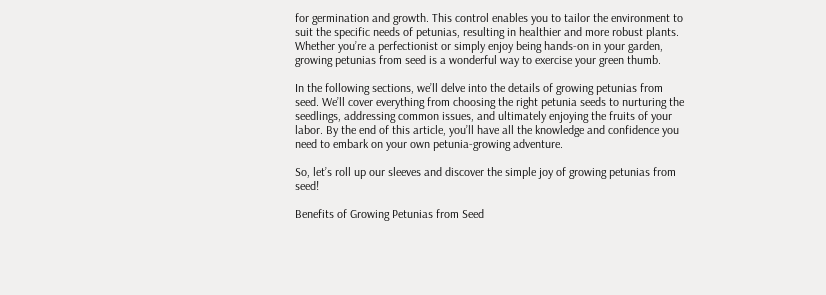for germination and growth. This control enables you to tailor the environment to suit the specific needs of petunias, resulting in healthier and more robust plants. Whether you’re a perfectionist or simply enjoy being hands-on in your garden, growing petunias from seed is a wonderful way to exercise your green thumb.

In the following sections, we’ll delve into the details of growing petunias from seed. We’ll cover everything from choosing the right petunia seeds to nurturing the seedlings, addressing common issues, and ultimately enjoying the fruits of your labor. By the end of this article, you’ll have all the knowledge and confidence you need to embark on your own petunia-growing adventure.

So, let’s roll up our sleeves and discover the simple joy of growing petunias from seed!

Benefits of Growing Petunias from Seed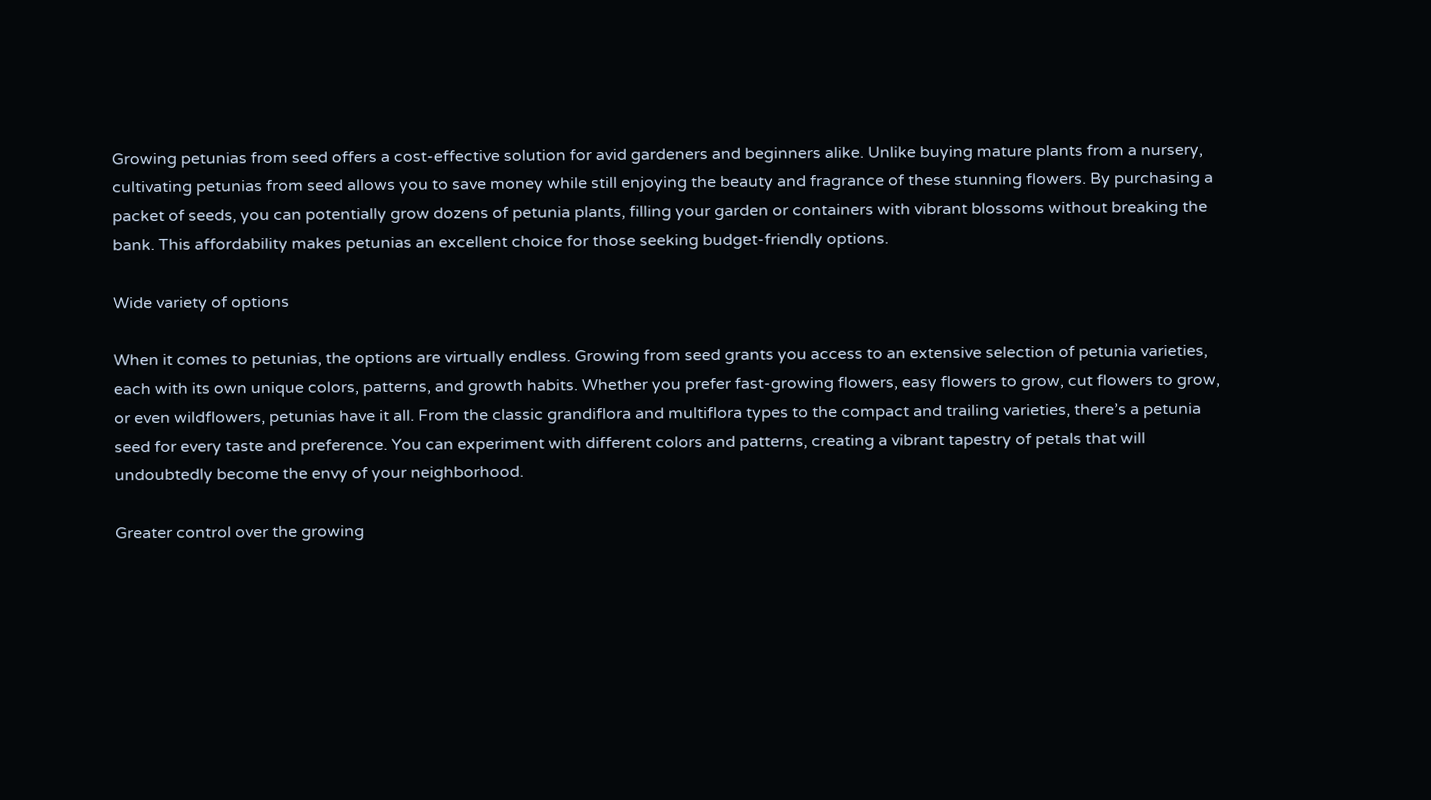Growing petunias from seed offers a cost-effective solution for avid gardeners and beginners alike. Unlike buying mature plants from a nursery, cultivating petunias from seed allows you to save money while still enjoying the beauty and fragrance of these stunning flowers. By purchasing a packet of seeds, you can potentially grow dozens of petunia plants, filling your garden or containers with vibrant blossoms without breaking the bank. This affordability makes petunias an excellent choice for those seeking budget-friendly options.

Wide variety of options

When it comes to petunias, the options are virtually endless. Growing from seed grants you access to an extensive selection of petunia varieties, each with its own unique colors, patterns, and growth habits. Whether you prefer fast-growing flowers, easy flowers to grow, cut flowers to grow, or even wildflowers, petunias have it all. From the classic grandiflora and multiflora types to the compact and trailing varieties, there’s a petunia seed for every taste and preference. You can experiment with different colors and patterns, creating a vibrant tapestry of petals that will undoubtedly become the envy of your neighborhood.

Greater control over the growing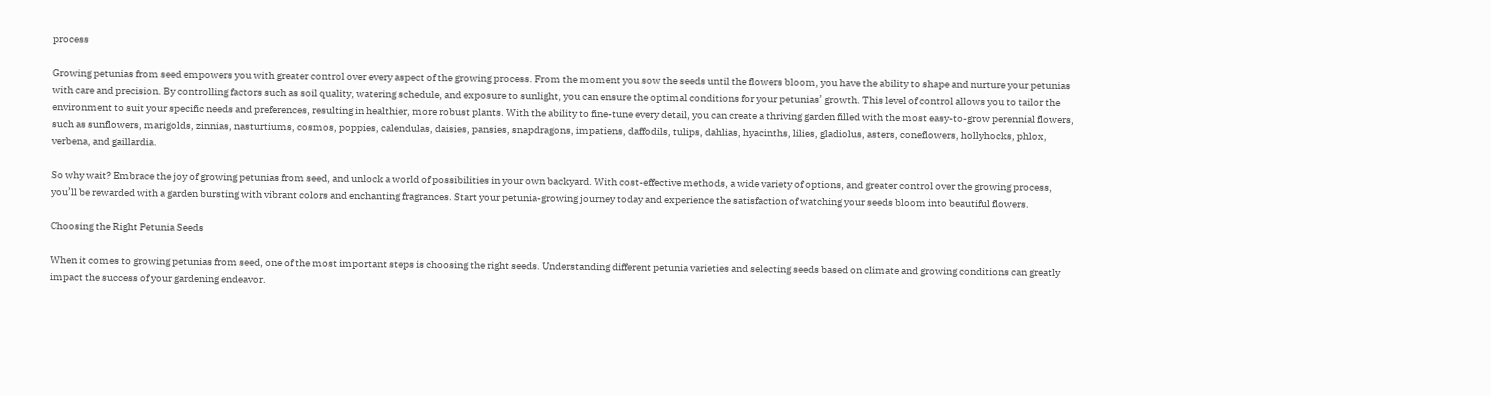process

Growing petunias from seed empowers you with greater control over every aspect of the growing process. From the moment you sow the seeds until the flowers bloom, you have the ability to shape and nurture your petunias with care and precision. By controlling factors such as soil quality, watering schedule, and exposure to sunlight, you can ensure the optimal conditions for your petunias’ growth. This level of control allows you to tailor the environment to suit your specific needs and preferences, resulting in healthier, more robust plants. With the ability to fine-tune every detail, you can create a thriving garden filled with the most easy-to-grow perennial flowers, such as sunflowers, marigolds, zinnias, nasturtiums, cosmos, poppies, calendulas, daisies, pansies, snapdragons, impatiens, daffodils, tulips, dahlias, hyacinths, lilies, gladiolus, asters, coneflowers, hollyhocks, phlox, verbena, and gaillardia.

So why wait? Embrace the joy of growing petunias from seed, and unlock a world of possibilities in your own backyard. With cost-effective methods, a wide variety of options, and greater control over the growing process, you’ll be rewarded with a garden bursting with vibrant colors and enchanting fragrances. Start your petunia-growing journey today and experience the satisfaction of watching your seeds bloom into beautiful flowers.

Choosing the Right Petunia Seeds

When it comes to growing petunias from seed, one of the most important steps is choosing the right seeds. Understanding different petunia varieties and selecting seeds based on climate and growing conditions can greatly impact the success of your gardening endeavor.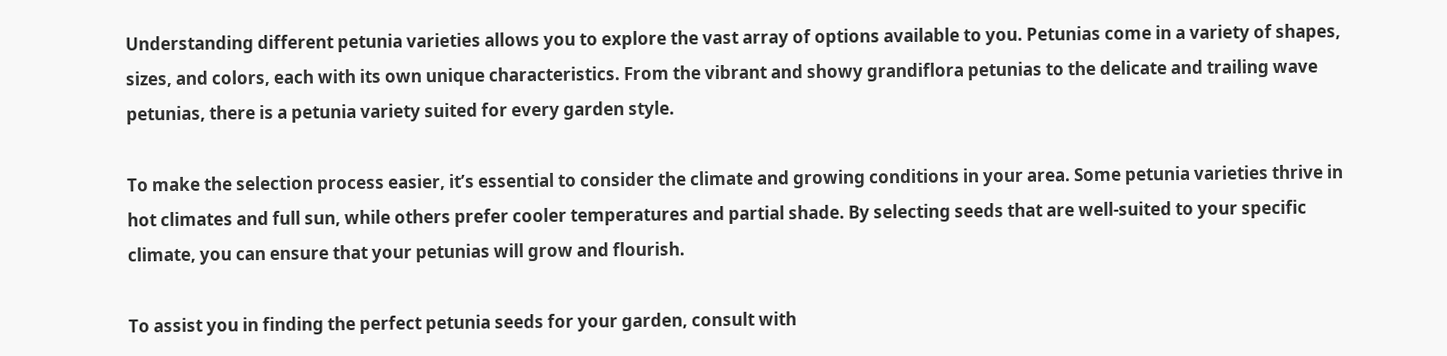Understanding different petunia varieties allows you to explore the vast array of options available to you. Petunias come in a variety of shapes, sizes, and colors, each with its own unique characteristics. From the vibrant and showy grandiflora petunias to the delicate and trailing wave petunias, there is a petunia variety suited for every garden style.

To make the selection process easier, it’s essential to consider the climate and growing conditions in your area. Some petunia varieties thrive in hot climates and full sun, while others prefer cooler temperatures and partial shade. By selecting seeds that are well-suited to your specific climate, you can ensure that your petunias will grow and flourish.

To assist you in finding the perfect petunia seeds for your garden, consult with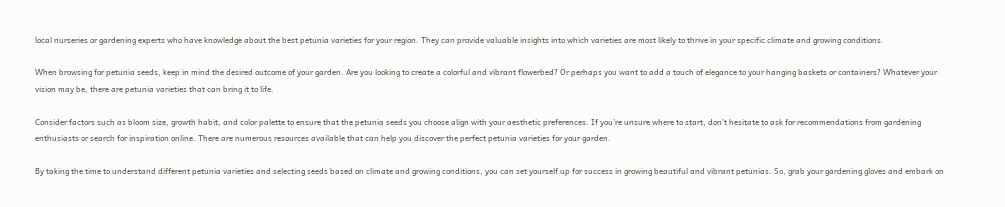local nurseries or gardening experts who have knowledge about the best petunia varieties for your region. They can provide valuable insights into which varieties are most likely to thrive in your specific climate and growing conditions.

When browsing for petunia seeds, keep in mind the desired outcome of your garden. Are you looking to create a colorful and vibrant flowerbed? Or perhaps you want to add a touch of elegance to your hanging baskets or containers? Whatever your vision may be, there are petunia varieties that can bring it to life.

Consider factors such as bloom size, growth habit, and color palette to ensure that the petunia seeds you choose align with your aesthetic preferences. If you’re unsure where to start, don’t hesitate to ask for recommendations from gardening enthusiasts or search for inspiration online. There are numerous resources available that can help you discover the perfect petunia varieties for your garden.

By taking the time to understand different petunia varieties and selecting seeds based on climate and growing conditions, you can set yourself up for success in growing beautiful and vibrant petunias. So, grab your gardening gloves and embark on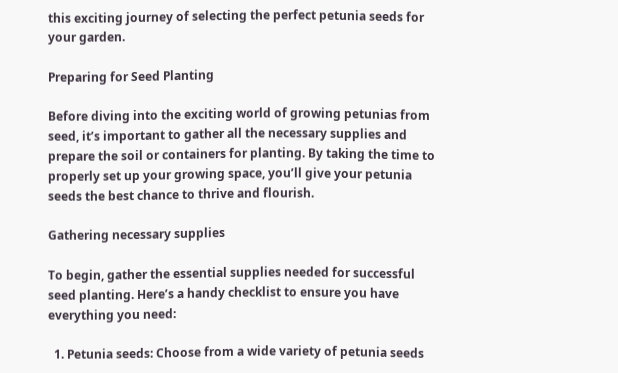this exciting journey of selecting the perfect petunia seeds for your garden.

Preparing for Seed Planting

Before diving into the exciting world of growing petunias from seed, it’s important to gather all the necessary supplies and prepare the soil or containers for planting. By taking the time to properly set up your growing space, you’ll give your petunia seeds the best chance to thrive and flourish.

Gathering necessary supplies

To begin, gather the essential supplies needed for successful seed planting. Here’s a handy checklist to ensure you have everything you need:

  1. Petunia seeds: Choose from a wide variety of petunia seeds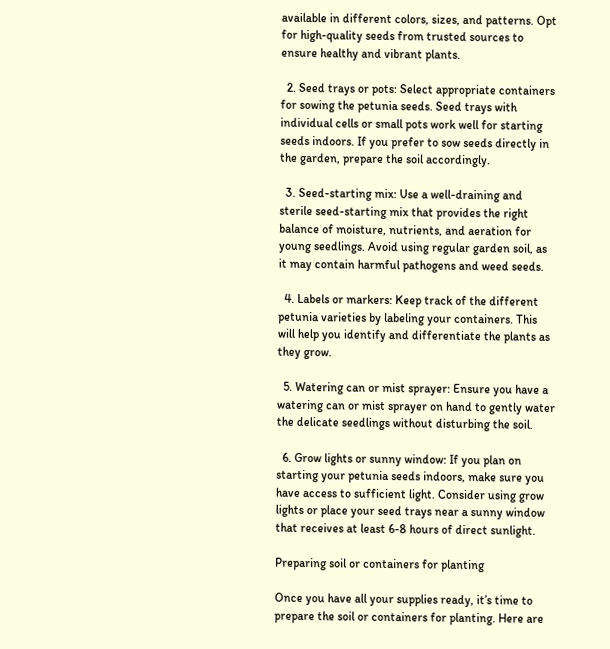available in different colors, sizes, and patterns. Opt for high-quality seeds from trusted sources to ensure healthy and vibrant plants.

  2. Seed trays or pots: Select appropriate containers for sowing the petunia seeds. Seed trays with individual cells or small pots work well for starting seeds indoors. If you prefer to sow seeds directly in the garden, prepare the soil accordingly.

  3. Seed-starting mix: Use a well-draining and sterile seed-starting mix that provides the right balance of moisture, nutrients, and aeration for young seedlings. Avoid using regular garden soil, as it may contain harmful pathogens and weed seeds.

  4. Labels or markers: Keep track of the different petunia varieties by labeling your containers. This will help you identify and differentiate the plants as they grow.

  5. Watering can or mist sprayer: Ensure you have a watering can or mist sprayer on hand to gently water the delicate seedlings without disturbing the soil.

  6. Grow lights or sunny window: If you plan on starting your petunia seeds indoors, make sure you have access to sufficient light. Consider using grow lights or place your seed trays near a sunny window that receives at least 6-8 hours of direct sunlight.

Preparing soil or containers for planting

Once you have all your supplies ready, it’s time to prepare the soil or containers for planting. Here are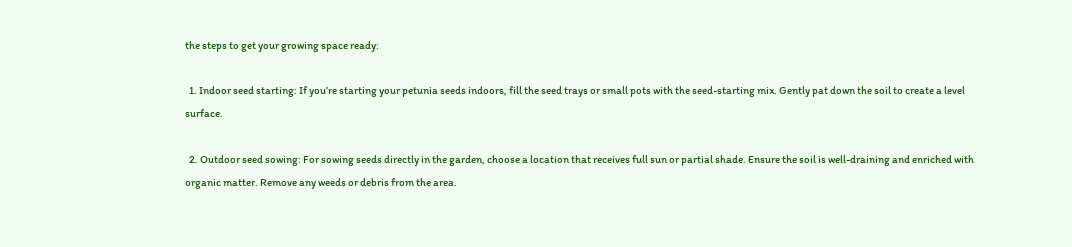the steps to get your growing space ready:

  1. Indoor seed starting: If you’re starting your petunia seeds indoors, fill the seed trays or small pots with the seed-starting mix. Gently pat down the soil to create a level surface.

  2. Outdoor seed sowing: For sowing seeds directly in the garden, choose a location that receives full sun or partial shade. Ensure the soil is well-draining and enriched with organic matter. Remove any weeds or debris from the area.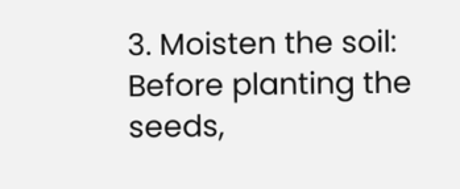3. Moisten the soil: Before planting the seeds,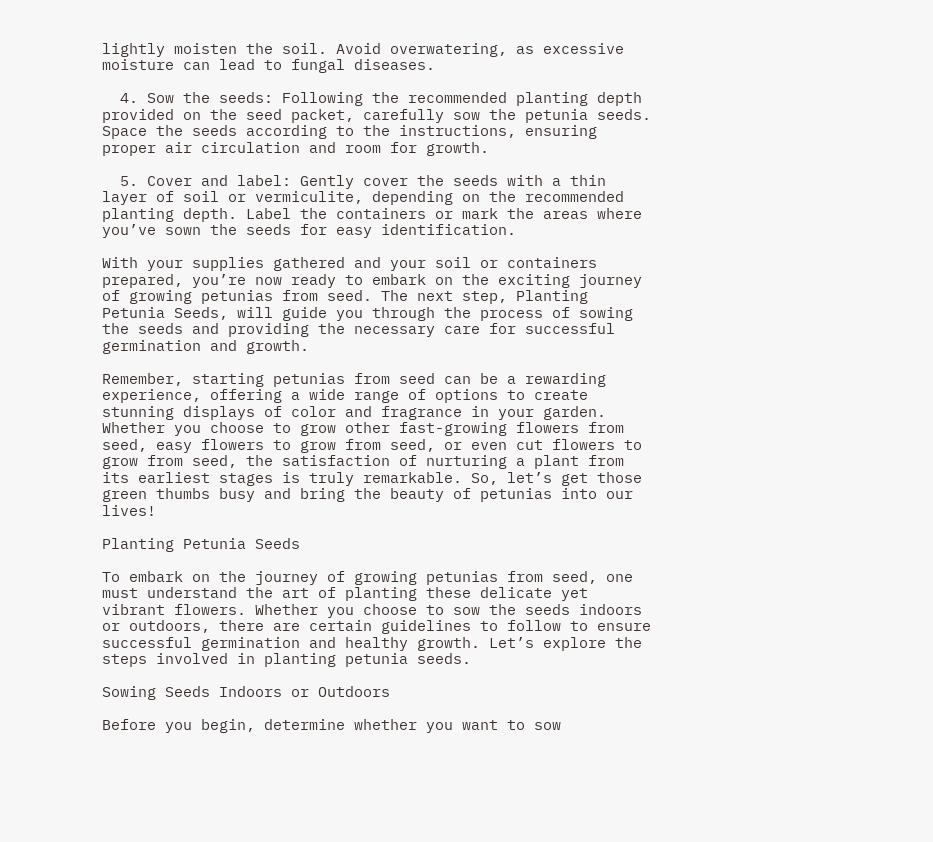lightly moisten the soil. Avoid overwatering, as excessive moisture can lead to fungal diseases.

  4. Sow the seeds: Following the recommended planting depth provided on the seed packet, carefully sow the petunia seeds. Space the seeds according to the instructions, ensuring proper air circulation and room for growth.

  5. Cover and label: Gently cover the seeds with a thin layer of soil or vermiculite, depending on the recommended planting depth. Label the containers or mark the areas where you’ve sown the seeds for easy identification.

With your supplies gathered and your soil or containers prepared, you’re now ready to embark on the exciting journey of growing petunias from seed. The next step, Planting Petunia Seeds, will guide you through the process of sowing the seeds and providing the necessary care for successful germination and growth.

Remember, starting petunias from seed can be a rewarding experience, offering a wide range of options to create stunning displays of color and fragrance in your garden. Whether you choose to grow other fast-growing flowers from seed, easy flowers to grow from seed, or even cut flowers to grow from seed, the satisfaction of nurturing a plant from its earliest stages is truly remarkable. So, let’s get those green thumbs busy and bring the beauty of petunias into our lives!

Planting Petunia Seeds

To embark on the journey of growing petunias from seed, one must understand the art of planting these delicate yet vibrant flowers. Whether you choose to sow the seeds indoors or outdoors, there are certain guidelines to follow to ensure successful germination and healthy growth. Let’s explore the steps involved in planting petunia seeds.

Sowing Seeds Indoors or Outdoors

Before you begin, determine whether you want to sow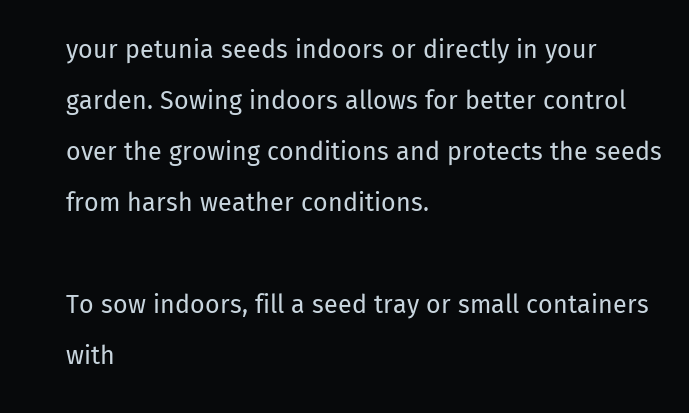your petunia seeds indoors or directly in your garden. Sowing indoors allows for better control over the growing conditions and protects the seeds from harsh weather conditions.

To sow indoors, fill a seed tray or small containers with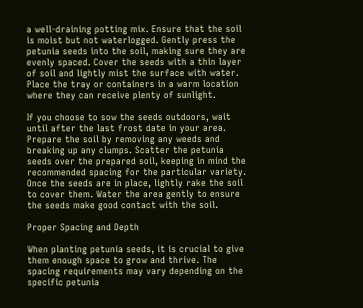a well-draining potting mix. Ensure that the soil is moist but not waterlogged. Gently press the petunia seeds into the soil, making sure they are evenly spaced. Cover the seeds with a thin layer of soil and lightly mist the surface with water. Place the tray or containers in a warm location where they can receive plenty of sunlight.

If you choose to sow the seeds outdoors, wait until after the last frost date in your area. Prepare the soil by removing any weeds and breaking up any clumps. Scatter the petunia seeds over the prepared soil, keeping in mind the recommended spacing for the particular variety. Once the seeds are in place, lightly rake the soil to cover them. Water the area gently to ensure the seeds make good contact with the soil.

Proper Spacing and Depth

When planting petunia seeds, it is crucial to give them enough space to grow and thrive. The spacing requirements may vary depending on the specific petunia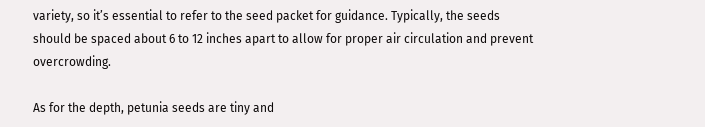variety, so it’s essential to refer to the seed packet for guidance. Typically, the seeds should be spaced about 6 to 12 inches apart to allow for proper air circulation and prevent overcrowding.

As for the depth, petunia seeds are tiny and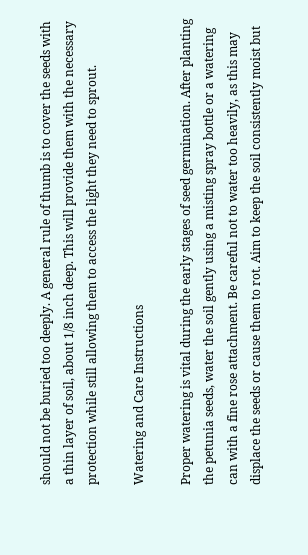should not be buried too deeply. A general rule of thumb is to cover the seeds with a thin layer of soil, about 1/8 inch deep. This will provide them with the necessary protection while still allowing them to access the light they need to sprout.

Watering and Care Instructions

Proper watering is vital during the early stages of seed germination. After planting the petunia seeds, water the soil gently using a misting spray bottle or a watering can with a fine rose attachment. Be careful not to water too heavily, as this may displace the seeds or cause them to rot. Aim to keep the soil consistently moist but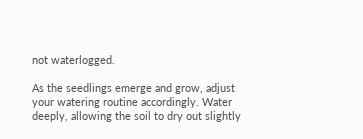not waterlogged.

As the seedlings emerge and grow, adjust your watering routine accordingly. Water deeply, allowing the soil to dry out slightly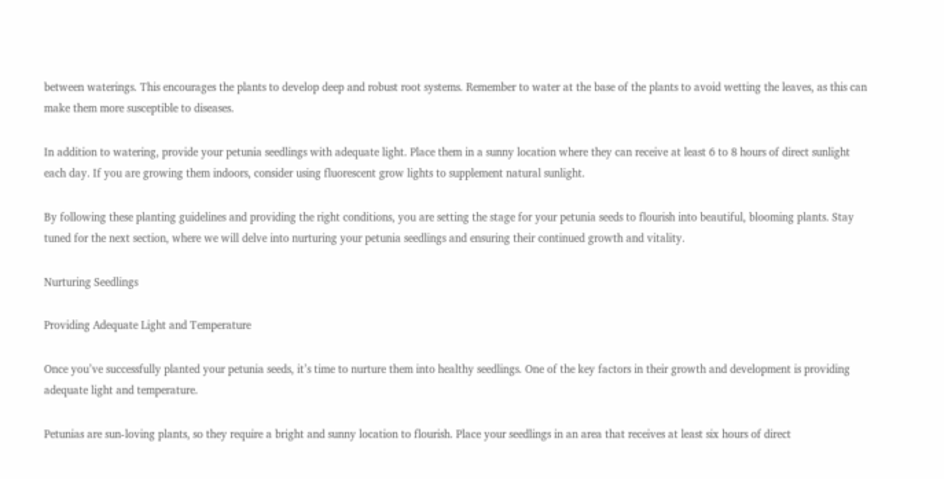between waterings. This encourages the plants to develop deep and robust root systems. Remember to water at the base of the plants to avoid wetting the leaves, as this can make them more susceptible to diseases.

In addition to watering, provide your petunia seedlings with adequate light. Place them in a sunny location where they can receive at least 6 to 8 hours of direct sunlight each day. If you are growing them indoors, consider using fluorescent grow lights to supplement natural sunlight.

By following these planting guidelines and providing the right conditions, you are setting the stage for your petunia seeds to flourish into beautiful, blooming plants. Stay tuned for the next section, where we will delve into nurturing your petunia seedlings and ensuring their continued growth and vitality.

Nurturing Seedlings

Providing Adequate Light and Temperature

Once you’ve successfully planted your petunia seeds, it’s time to nurture them into healthy seedlings. One of the key factors in their growth and development is providing adequate light and temperature.

Petunias are sun-loving plants, so they require a bright and sunny location to flourish. Place your seedlings in an area that receives at least six hours of direct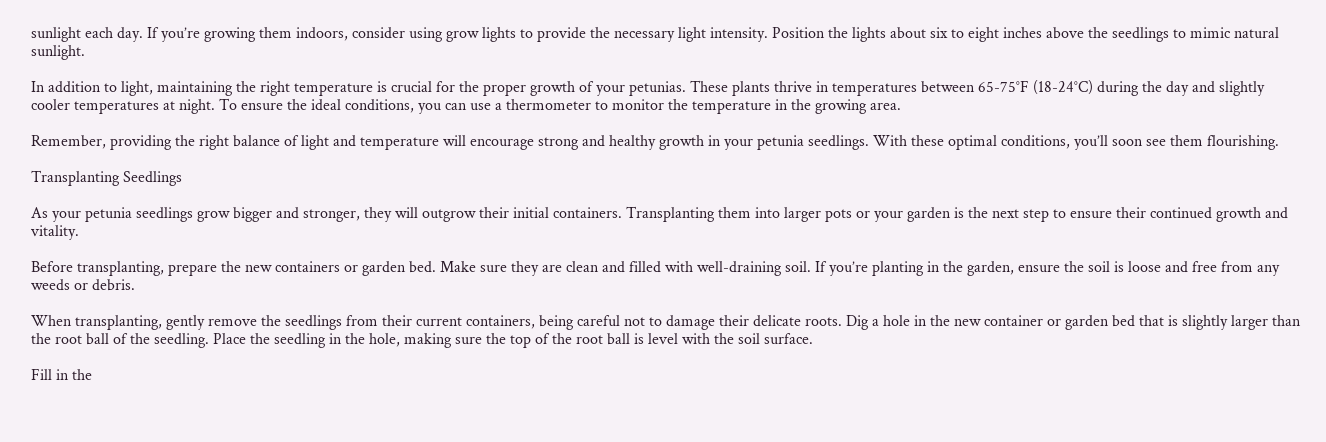sunlight each day. If you’re growing them indoors, consider using grow lights to provide the necessary light intensity. Position the lights about six to eight inches above the seedlings to mimic natural sunlight.

In addition to light, maintaining the right temperature is crucial for the proper growth of your petunias. These plants thrive in temperatures between 65-75°F (18-24°C) during the day and slightly cooler temperatures at night. To ensure the ideal conditions, you can use a thermometer to monitor the temperature in the growing area.

Remember, providing the right balance of light and temperature will encourage strong and healthy growth in your petunia seedlings. With these optimal conditions, you’ll soon see them flourishing.

Transplanting Seedlings

As your petunia seedlings grow bigger and stronger, they will outgrow their initial containers. Transplanting them into larger pots or your garden is the next step to ensure their continued growth and vitality.

Before transplanting, prepare the new containers or garden bed. Make sure they are clean and filled with well-draining soil. If you’re planting in the garden, ensure the soil is loose and free from any weeds or debris.

When transplanting, gently remove the seedlings from their current containers, being careful not to damage their delicate roots. Dig a hole in the new container or garden bed that is slightly larger than the root ball of the seedling. Place the seedling in the hole, making sure the top of the root ball is level with the soil surface.

Fill in the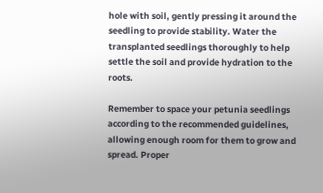hole with soil, gently pressing it around the seedling to provide stability. Water the transplanted seedlings thoroughly to help settle the soil and provide hydration to the roots.

Remember to space your petunia seedlings according to the recommended guidelines, allowing enough room for them to grow and spread. Proper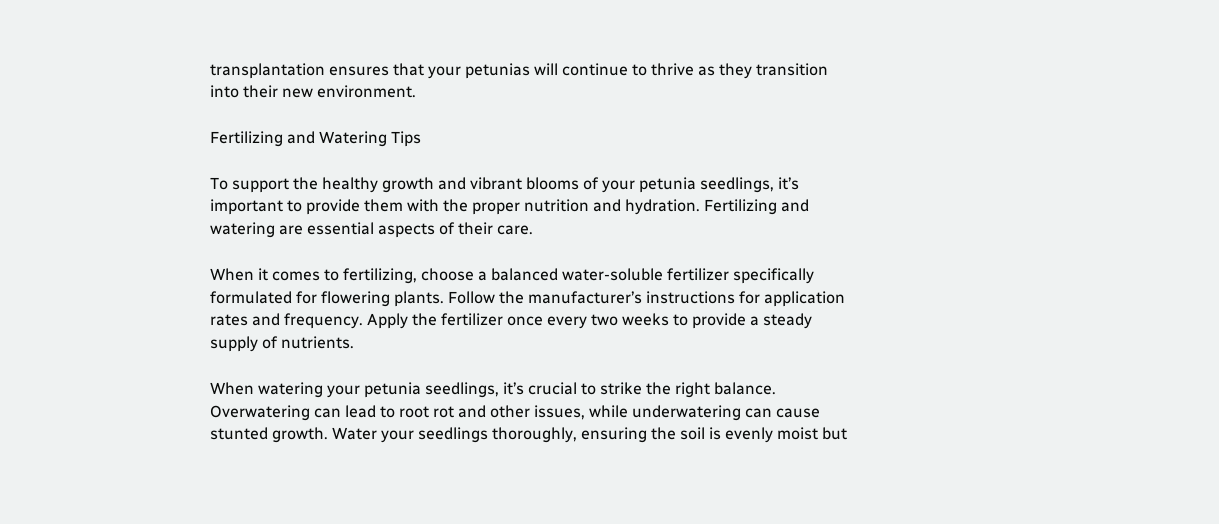transplantation ensures that your petunias will continue to thrive as they transition into their new environment.

Fertilizing and Watering Tips

To support the healthy growth and vibrant blooms of your petunia seedlings, it’s important to provide them with the proper nutrition and hydration. Fertilizing and watering are essential aspects of their care.

When it comes to fertilizing, choose a balanced water-soluble fertilizer specifically formulated for flowering plants. Follow the manufacturer’s instructions for application rates and frequency. Apply the fertilizer once every two weeks to provide a steady supply of nutrients.

When watering your petunia seedlings, it’s crucial to strike the right balance. Overwatering can lead to root rot and other issues, while underwatering can cause stunted growth. Water your seedlings thoroughly, ensuring the soil is evenly moist but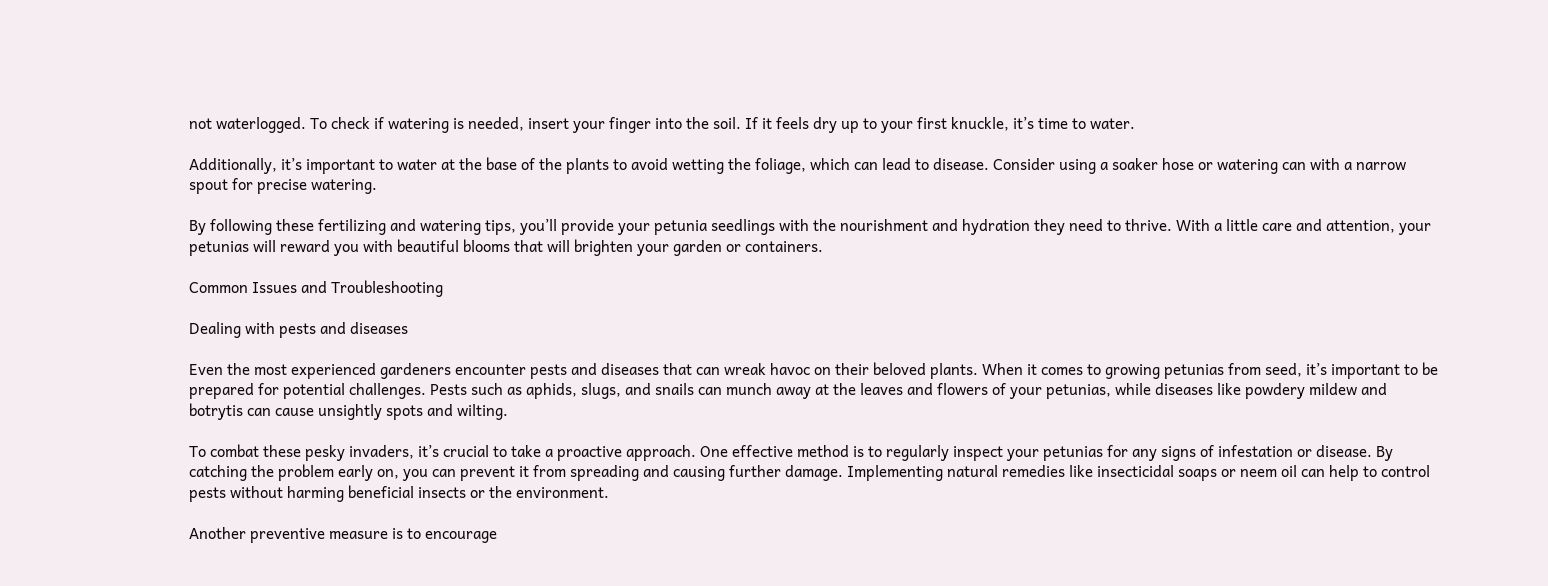not waterlogged. To check if watering is needed, insert your finger into the soil. If it feels dry up to your first knuckle, it’s time to water.

Additionally, it’s important to water at the base of the plants to avoid wetting the foliage, which can lead to disease. Consider using a soaker hose or watering can with a narrow spout for precise watering.

By following these fertilizing and watering tips, you’ll provide your petunia seedlings with the nourishment and hydration they need to thrive. With a little care and attention, your petunias will reward you with beautiful blooms that will brighten your garden or containers.

Common Issues and Troubleshooting

Dealing with pests and diseases

Even the most experienced gardeners encounter pests and diseases that can wreak havoc on their beloved plants. When it comes to growing petunias from seed, it’s important to be prepared for potential challenges. Pests such as aphids, slugs, and snails can munch away at the leaves and flowers of your petunias, while diseases like powdery mildew and botrytis can cause unsightly spots and wilting.

To combat these pesky invaders, it’s crucial to take a proactive approach. One effective method is to regularly inspect your petunias for any signs of infestation or disease. By catching the problem early on, you can prevent it from spreading and causing further damage. Implementing natural remedies like insecticidal soaps or neem oil can help to control pests without harming beneficial insects or the environment.

Another preventive measure is to encourage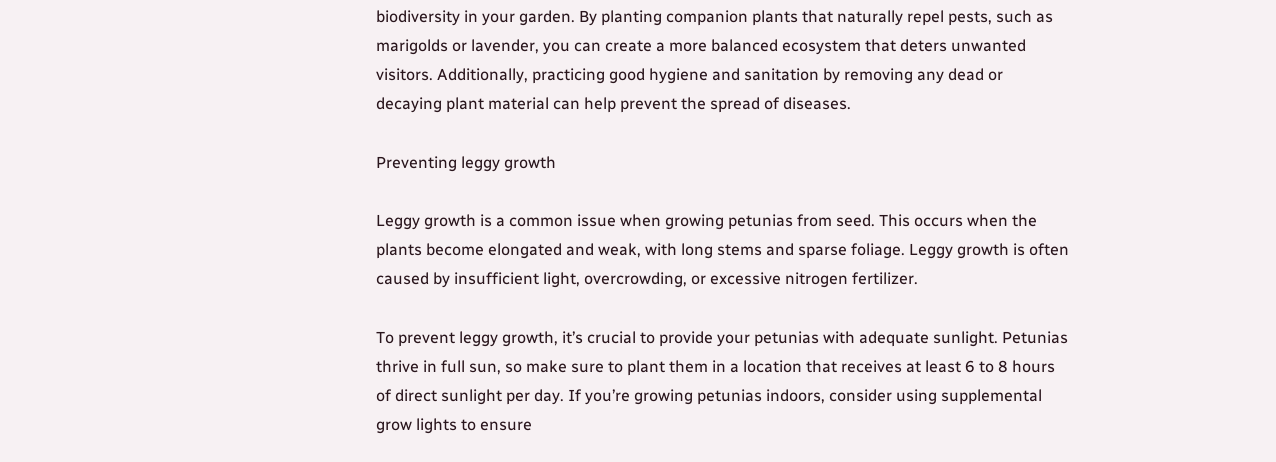biodiversity in your garden. By planting companion plants that naturally repel pests, such as marigolds or lavender, you can create a more balanced ecosystem that deters unwanted visitors. Additionally, practicing good hygiene and sanitation by removing any dead or decaying plant material can help prevent the spread of diseases.

Preventing leggy growth

Leggy growth is a common issue when growing petunias from seed. This occurs when the plants become elongated and weak, with long stems and sparse foliage. Leggy growth is often caused by insufficient light, overcrowding, or excessive nitrogen fertilizer.

To prevent leggy growth, it’s crucial to provide your petunias with adequate sunlight. Petunias thrive in full sun, so make sure to plant them in a location that receives at least 6 to 8 hours of direct sunlight per day. If you’re growing petunias indoors, consider using supplemental grow lights to ensure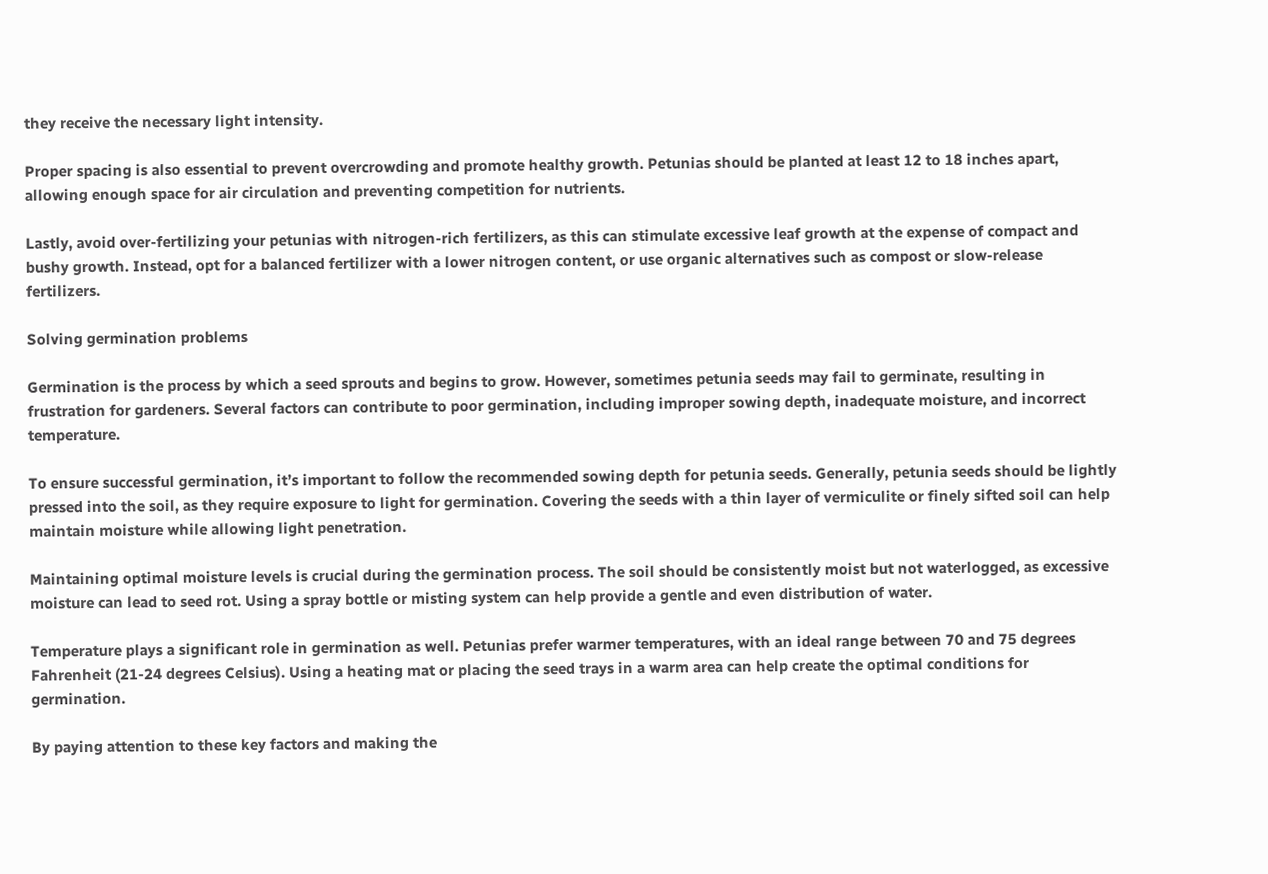they receive the necessary light intensity.

Proper spacing is also essential to prevent overcrowding and promote healthy growth. Petunias should be planted at least 12 to 18 inches apart, allowing enough space for air circulation and preventing competition for nutrients.

Lastly, avoid over-fertilizing your petunias with nitrogen-rich fertilizers, as this can stimulate excessive leaf growth at the expense of compact and bushy growth. Instead, opt for a balanced fertilizer with a lower nitrogen content, or use organic alternatives such as compost or slow-release fertilizers.

Solving germination problems

Germination is the process by which a seed sprouts and begins to grow. However, sometimes petunia seeds may fail to germinate, resulting in frustration for gardeners. Several factors can contribute to poor germination, including improper sowing depth, inadequate moisture, and incorrect temperature.

To ensure successful germination, it’s important to follow the recommended sowing depth for petunia seeds. Generally, petunia seeds should be lightly pressed into the soil, as they require exposure to light for germination. Covering the seeds with a thin layer of vermiculite or finely sifted soil can help maintain moisture while allowing light penetration.

Maintaining optimal moisture levels is crucial during the germination process. The soil should be consistently moist but not waterlogged, as excessive moisture can lead to seed rot. Using a spray bottle or misting system can help provide a gentle and even distribution of water.

Temperature plays a significant role in germination as well. Petunias prefer warmer temperatures, with an ideal range between 70 and 75 degrees Fahrenheit (21-24 degrees Celsius). Using a heating mat or placing the seed trays in a warm area can help create the optimal conditions for germination.

By paying attention to these key factors and making the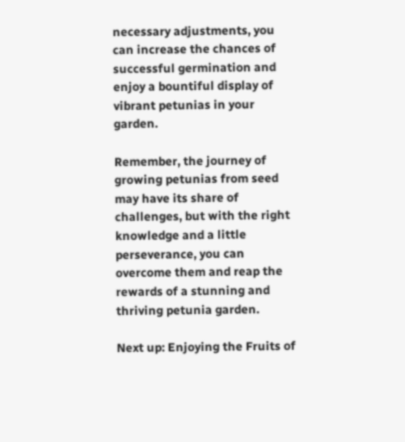necessary adjustments, you can increase the chances of successful germination and enjoy a bountiful display of vibrant petunias in your garden.

Remember, the journey of growing petunias from seed may have its share of challenges, but with the right knowledge and a little perseverance, you can overcome them and reap the rewards of a stunning and thriving petunia garden.

Next up: Enjoying the Fruits of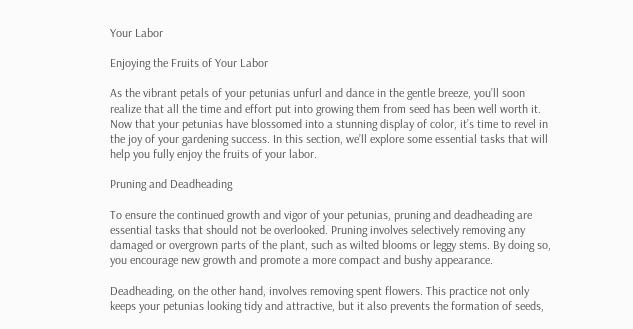Your Labor

Enjoying the Fruits of Your Labor

As the vibrant petals of your petunias unfurl and dance in the gentle breeze, you’ll soon realize that all the time and effort put into growing them from seed has been well worth it. Now that your petunias have blossomed into a stunning display of color, it’s time to revel in the joy of your gardening success. In this section, we’ll explore some essential tasks that will help you fully enjoy the fruits of your labor.

Pruning and Deadheading

To ensure the continued growth and vigor of your petunias, pruning and deadheading are essential tasks that should not be overlooked. Pruning involves selectively removing any damaged or overgrown parts of the plant, such as wilted blooms or leggy stems. By doing so, you encourage new growth and promote a more compact and bushy appearance.

Deadheading, on the other hand, involves removing spent flowers. This practice not only keeps your petunias looking tidy and attractive, but it also prevents the formation of seeds,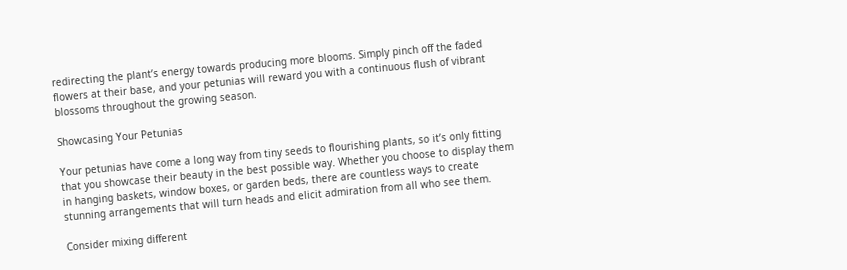redirecting the plant’s energy towards producing more blooms. Simply pinch off the faded flowers at their base, and your petunias will reward you with a continuous flush of vibrant blossoms throughout the growing season.

Showcasing Your Petunias

Your petunias have come a long way from tiny seeds to flourishing plants, so it’s only fitting that you showcase their beauty in the best possible way. Whether you choose to display them in hanging baskets, window boxes, or garden beds, there are countless ways to create stunning arrangements that will turn heads and elicit admiration from all who see them.

Consider mixing different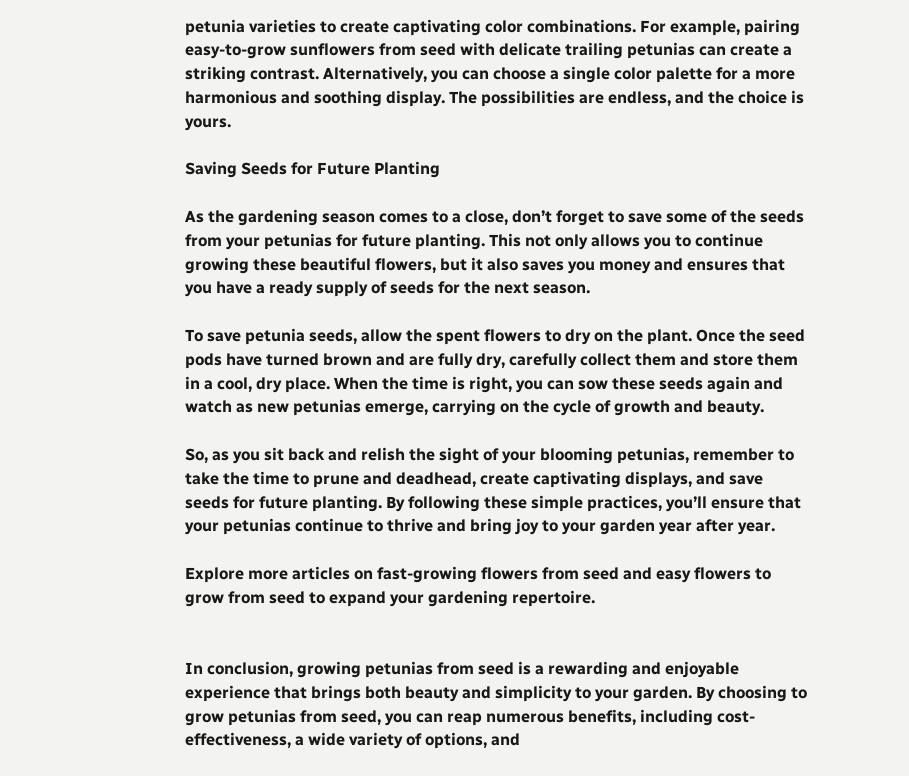petunia varieties to create captivating color combinations. For example, pairing easy-to-grow sunflowers from seed with delicate trailing petunias can create a striking contrast. Alternatively, you can choose a single color palette for a more harmonious and soothing display. The possibilities are endless, and the choice is yours.

Saving Seeds for Future Planting

As the gardening season comes to a close, don’t forget to save some of the seeds from your petunias for future planting. This not only allows you to continue growing these beautiful flowers, but it also saves you money and ensures that you have a ready supply of seeds for the next season.

To save petunia seeds, allow the spent flowers to dry on the plant. Once the seed pods have turned brown and are fully dry, carefully collect them and store them in a cool, dry place. When the time is right, you can sow these seeds again and watch as new petunias emerge, carrying on the cycle of growth and beauty.

So, as you sit back and relish the sight of your blooming petunias, remember to take the time to prune and deadhead, create captivating displays, and save seeds for future planting. By following these simple practices, you’ll ensure that your petunias continue to thrive and bring joy to your garden year after year.

Explore more articles on fast-growing flowers from seed and easy flowers to grow from seed to expand your gardening repertoire.


In conclusion, growing petunias from seed is a rewarding and enjoyable experience that brings both beauty and simplicity to your garden. By choosing to grow petunias from seed, you can reap numerous benefits, including cost-effectiveness, a wide variety of options, and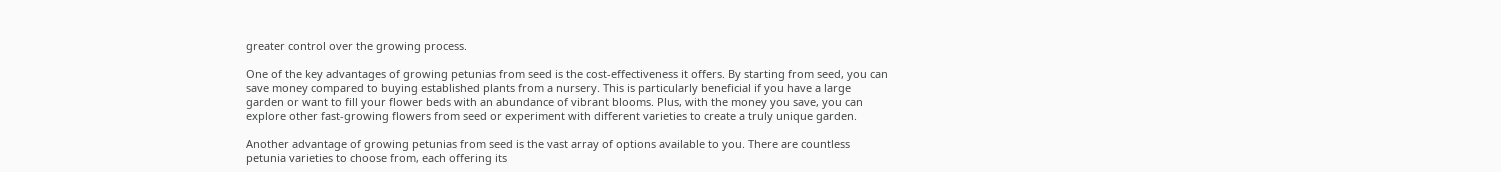greater control over the growing process.

One of the key advantages of growing petunias from seed is the cost-effectiveness it offers. By starting from seed, you can save money compared to buying established plants from a nursery. This is particularly beneficial if you have a large garden or want to fill your flower beds with an abundance of vibrant blooms. Plus, with the money you save, you can explore other fast-growing flowers from seed or experiment with different varieties to create a truly unique garden.

Another advantage of growing petunias from seed is the vast array of options available to you. There are countless petunia varieties to choose from, each offering its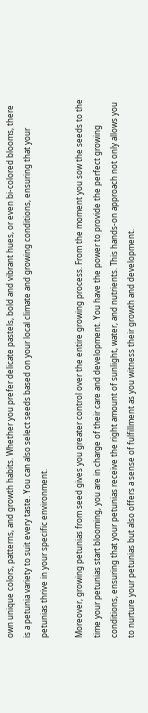own unique colors, patterns, and growth habits. Whether you prefer delicate pastels, bold and vibrant hues, or even bi-colored blooms, there is a petunia variety to suit every taste. You can also select seeds based on your local climate and growing conditions, ensuring that your petunias thrive in your specific environment.

Moreover, growing petunias from seed gives you greater control over the entire growing process. From the moment you sow the seeds to the time your petunias start blooming, you are in charge of their care and development. You have the power to provide the perfect growing conditions, ensuring that your petunias receive the right amount of sunlight, water, and nutrients. This hands-on approach not only allows you to nurture your petunias but also offers a sense of fulfillment as you witness their growth and development.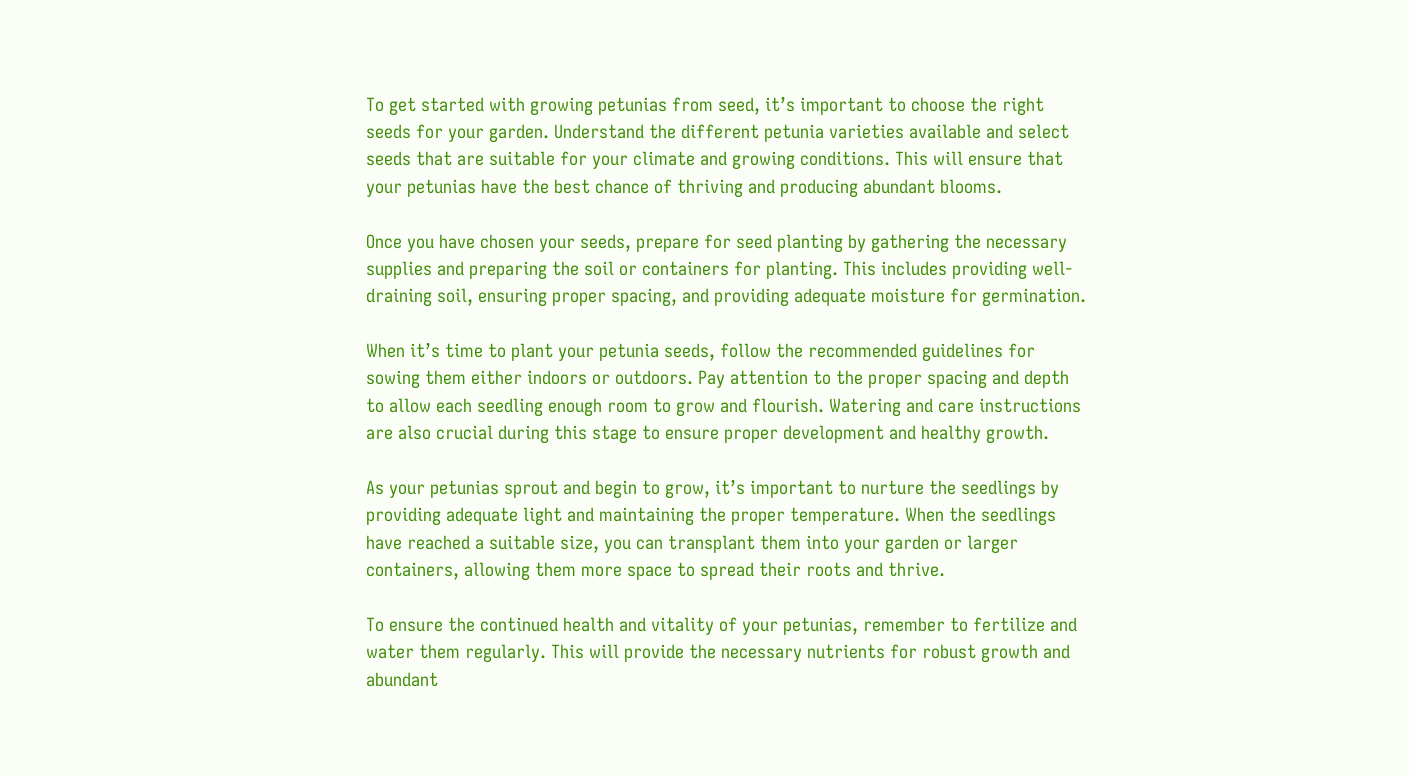To get started with growing petunias from seed, it’s important to choose the right seeds for your garden. Understand the different petunia varieties available and select seeds that are suitable for your climate and growing conditions. This will ensure that your petunias have the best chance of thriving and producing abundant blooms.

Once you have chosen your seeds, prepare for seed planting by gathering the necessary supplies and preparing the soil or containers for planting. This includes providing well-draining soil, ensuring proper spacing, and providing adequate moisture for germination.

When it’s time to plant your petunia seeds, follow the recommended guidelines for sowing them either indoors or outdoors. Pay attention to the proper spacing and depth to allow each seedling enough room to grow and flourish. Watering and care instructions are also crucial during this stage to ensure proper development and healthy growth.

As your petunias sprout and begin to grow, it’s important to nurture the seedlings by providing adequate light and maintaining the proper temperature. When the seedlings have reached a suitable size, you can transplant them into your garden or larger containers, allowing them more space to spread their roots and thrive.

To ensure the continued health and vitality of your petunias, remember to fertilize and water them regularly. This will provide the necessary nutrients for robust growth and abundant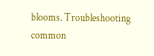blooms. Troubleshooting common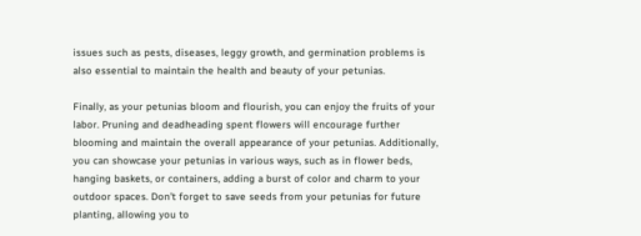issues such as pests, diseases, leggy growth, and germination problems is also essential to maintain the health and beauty of your petunias.

Finally, as your petunias bloom and flourish, you can enjoy the fruits of your labor. Pruning and deadheading spent flowers will encourage further blooming and maintain the overall appearance of your petunias. Additionally, you can showcase your petunias in various ways, such as in flower beds, hanging baskets, or containers, adding a burst of color and charm to your outdoor spaces. Don’t forget to save seeds from your petunias for future planting, allowing you to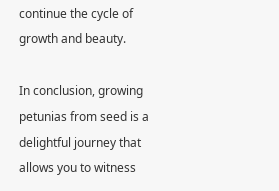continue the cycle of growth and beauty.

In conclusion, growing petunias from seed is a delightful journey that allows you to witness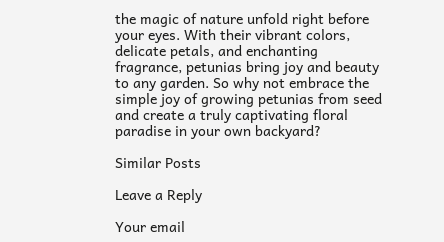the magic of nature unfold right before your eyes. With their vibrant colors, delicate petals, and enchanting fragrance, petunias bring joy and beauty to any garden. So why not embrace the simple joy of growing petunias from seed and create a truly captivating floral paradise in your own backyard?

Similar Posts

Leave a Reply

Your email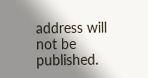address will not be published.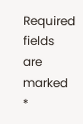Required fields are marked *